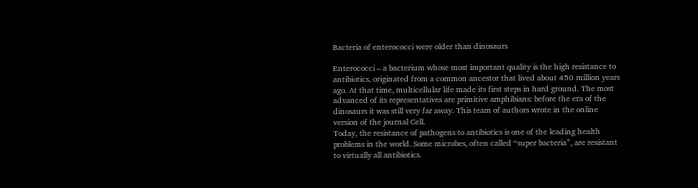Bacteria of enterococci were older than dinosaurs

Enterococci – a bacterium whose most important quality is the high resistance to antibiotics, originated from a common ancestor that lived about 450 million years ago. At that time, multicellular life made its first steps in hard ground. The most advanced of its representatives are primitive amphibians: before the era of the dinosaurs it was still very far away. This team of authors wrote in the online version of the journal Cell.
Today, the resistance of pathogens to antibiotics is one of the leading health problems in the world. Some microbes, often called “super bacteria”, are resistant to virtually all antibiotics.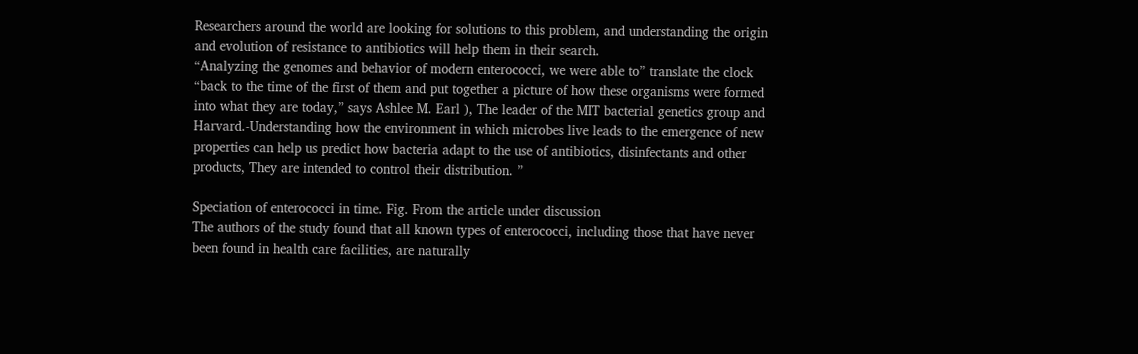Researchers around the world are looking for solutions to this problem, and understanding the origin and evolution of resistance to antibiotics will help them in their search.
“Analyzing the genomes and behavior of modern enterococci, we were able to” translate the clock “back to the time of the first of them and put together a picture of how these organisms were formed into what they are today,” says Ashlee M. Earl ), The leader of the MIT bacterial genetics group and Harvard.-Understanding how the environment in which microbes live leads to the emergence of new properties can help us predict how bacteria adapt to the use of antibiotics, disinfectants and other products, They are intended to control their distribution. ”

Speciation of enterococci in time. Fig. From the article under discussion
The authors of the study found that all known types of enterococci, including those that have never been found in health care facilities, are naturally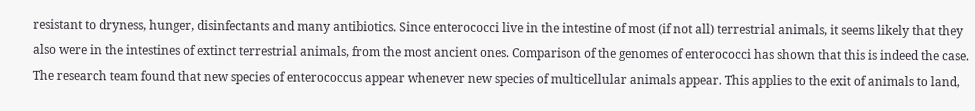resistant to dryness, hunger, disinfectants and many antibiotics. Since enterococci live in the intestine of most (if not all) terrestrial animals, it seems likely that they also were in the intestines of extinct terrestrial animals, from the most ancient ones. Comparison of the genomes of enterococci has shown that this is indeed the case. The research team found that new species of enterococcus appear whenever new species of multicellular animals appear. This applies to the exit of animals to land,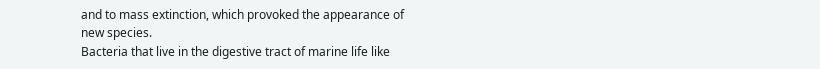and to mass extinction, which provoked the appearance of new species.
Bacteria that live in the digestive tract of marine life like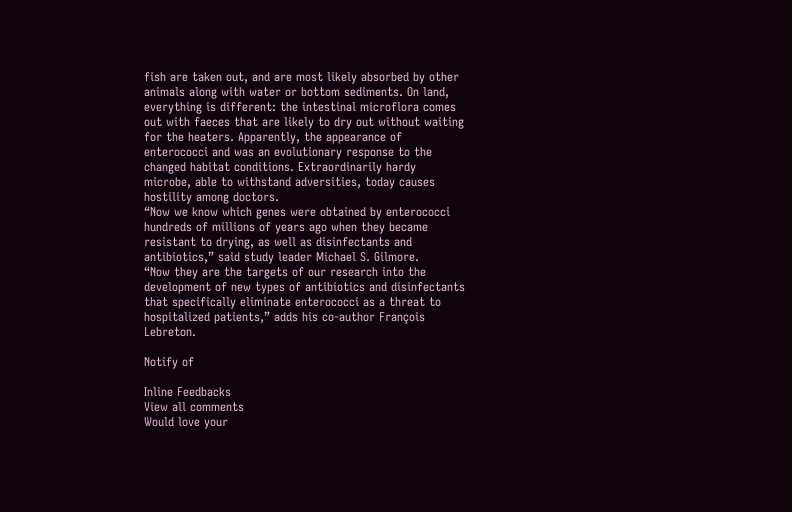fish are taken out, and are most likely absorbed by other animals along with water or bottom sediments. On land, everything is different: the intestinal microflora comes out with faeces that are likely to dry out without waiting for the heaters. Apparently, the appearance of enterococci and was an evolutionary response to the changed habitat conditions. Extraordinarily hardy microbe, able to withstand adversities, today causes hostility among doctors.
“Now we know which genes were obtained by enterococci hundreds of millions of years ago when they became resistant to drying, as well as disinfectants and antibiotics,” said study leader Michael S. Gilmore.
“Now they are the targets of our research into the development of new types of antibiotics and disinfectants that specifically eliminate enterococci as a threat to hospitalized patients,” adds his co-author François Lebreton.

Notify of

Inline Feedbacks
View all comments
Would love your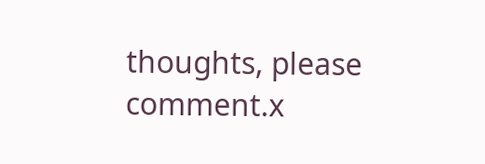thoughts, please comment.x